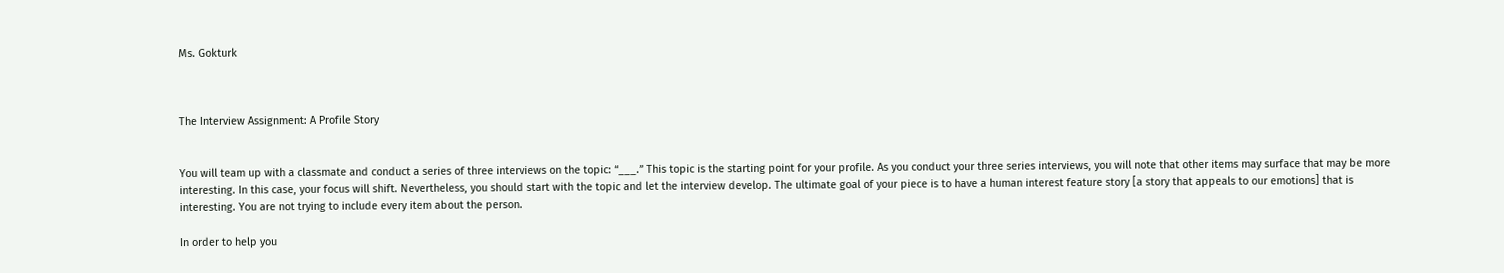Ms. Gokturk



The Interview Assignment: A Profile Story


You will team up with a classmate and conduct a series of three interviews on the topic: “___.” This topic is the starting point for your profile. As you conduct your three series interviews, you will note that other items may surface that may be more interesting. In this case, your focus will shift. Nevertheless, you should start with the topic and let the interview develop. The ultimate goal of your piece is to have a human interest feature story [a story that appeals to our emotions] that is interesting. You are not trying to include every item about the person.

In order to help you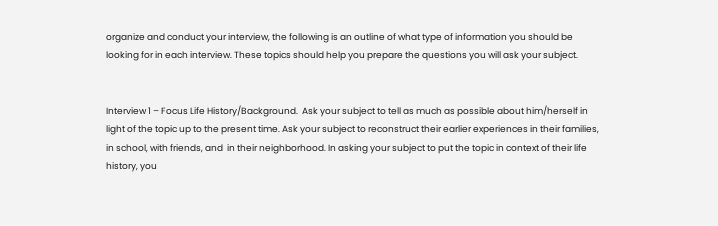organize and conduct your interview, the following is an outline of what type of information you should be looking for in each interview. These topics should help you prepare the questions you will ask your subject.


Interview 1 – Focus Life History/Background.  Ask your subject to tell as much as possible about him/herself in light of the topic up to the present time. Ask your subject to reconstruct their earlier experiences in their families, in school, with friends, and  in their neighborhood. In asking your subject to put the topic in context of their life history, you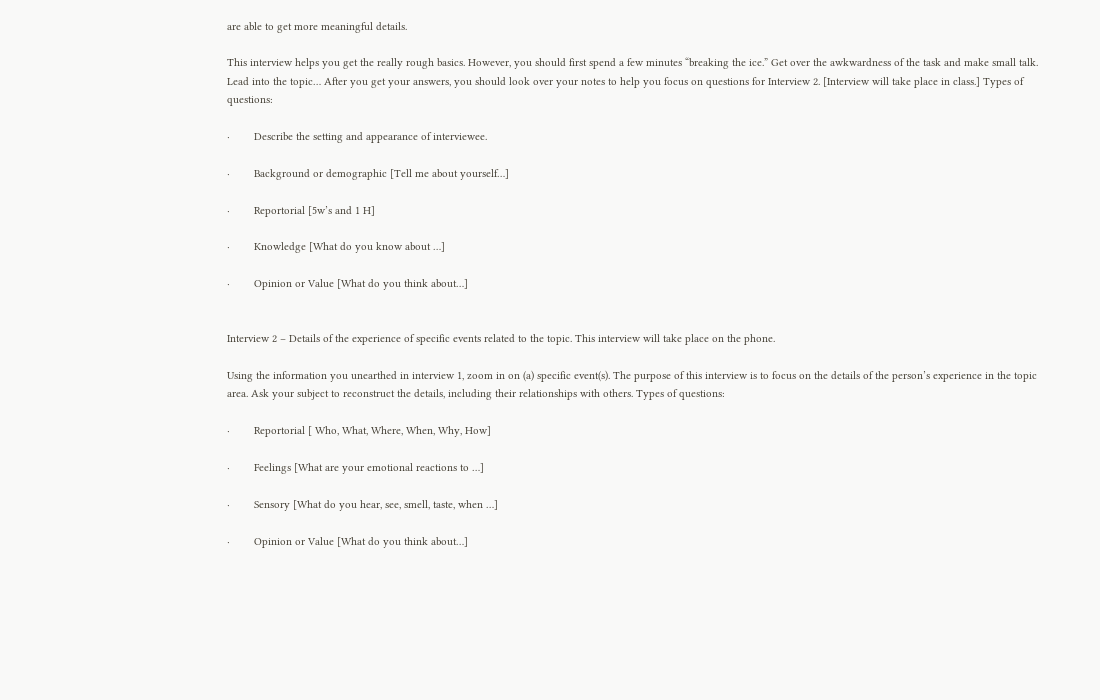are able to get more meaningful details.

This interview helps you get the really rough basics. However, you should first spend a few minutes “breaking the ice.” Get over the awkwardness of the task and make small talk. Lead into the topic… After you get your answers, you should look over your notes to help you focus on questions for Interview 2. [Interview will take place in class.] Types of questions:

·        Describe the setting and appearance of interviewee.

·        Background or demographic [Tell me about yourself…]

·        Reportorial [5w’s and 1 H]

·        Knowledge [What do you know about …]

·        Opinion or Value [What do you think about…]


Interview 2 – Details of the experience of specific events related to the topic. This interview will take place on the phone.

Using the information you unearthed in interview 1, zoom in on (a) specific event(s). The purpose of this interview is to focus on the details of the person’s experience in the topic area. Ask your subject to reconstruct the details, including their relationships with others. Types of questions:

·        Reportorial [ Who, What, Where, When, Why, How]

·        Feelings [What are your emotional reactions to …]

·        Sensory [What do you hear, see, smell, taste, when …]

·        Opinion or Value [What do you think about…]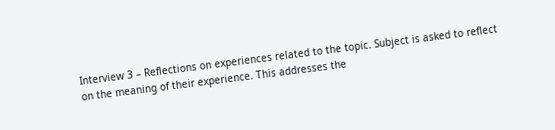Interview 3 – Reflections on experiences related to the topic. Subject is asked to reflect on the meaning of their experience. This addresses the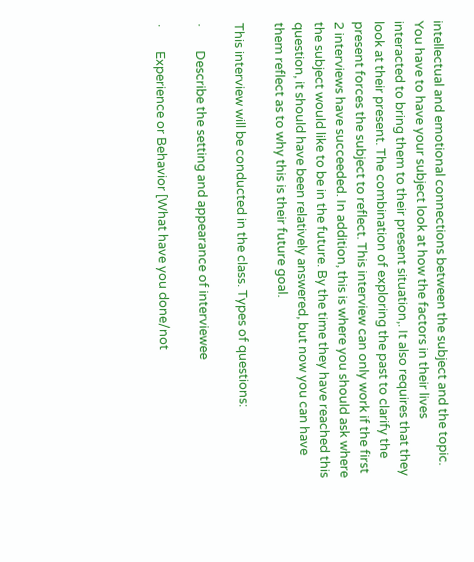intellectual and emotional connections between the subject and the topic. You have to have your subject look at how the factors in their lives interacted to bring them to their present situation,. It also requires that they look at their present. The combination of exploring the past to clarify the present forces the subject to reflect. This interview can only work if the first 2 interviews have succeeded. In addition, this is where you should ask where the subject would like to be in the future. By the time they have reached this question, it should have been relatively answered, but now you can have them reflect as to why this is their future goal.

This interview will be conducted in the class. Types of questions:

·        Describe the setting and appearance of interviewee

·        Experience or Behavior [What have you done/not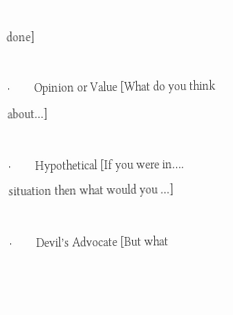done]

·        Opinion or Value [What do you think about…]

·        Hypothetical [If you were in…. situation then what would you …]

·        Devil’s Advocate [But what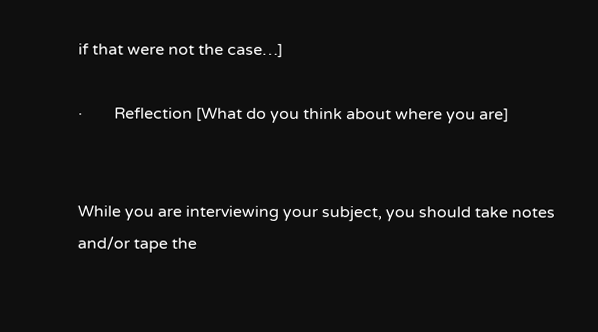if that were not the case…]

·        Reflection [What do you think about where you are]


While you are interviewing your subject, you should take notes and/or tape the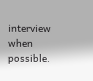interview when possible.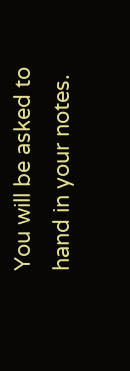You will be asked to hand in your notes.